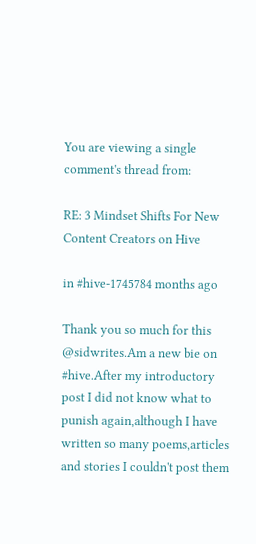You are viewing a single comment's thread from:

RE: 3 Mindset Shifts For New Content Creators on Hive

in #hive-1745784 months ago

Thank you so much for this @sidwrites.Am a new bie on #hive.After my introductory post I did not know what to punish again,although I have written so many poems,articles and stories I couldn't post them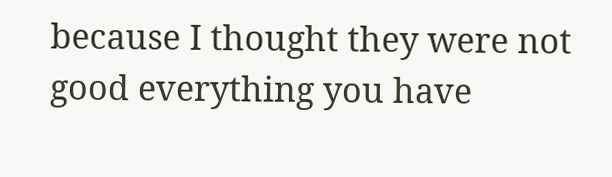because I thought they were not good everything you have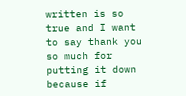written is so true and I want to say thank you so much for putting it down because if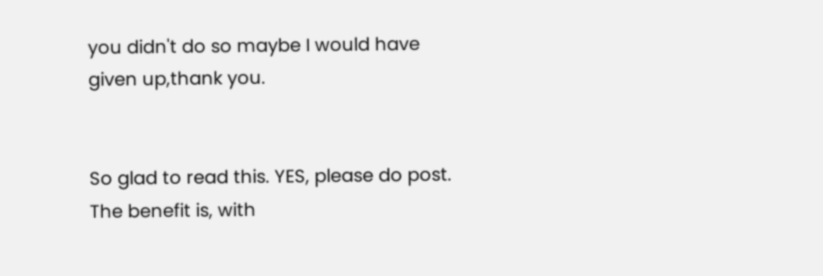you didn't do so maybe I would have given up,thank you.


So glad to read this. YES, please do post. The benefit is, with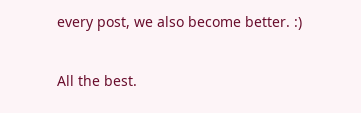every post, we also become better. :)

All the best.